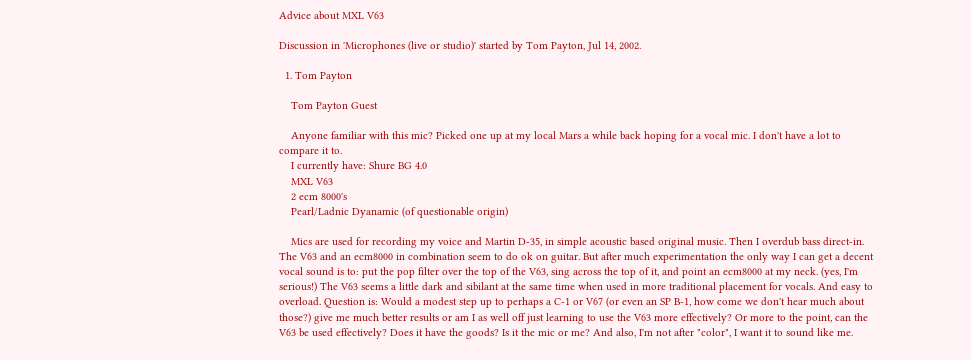Advice about MXL V63

Discussion in 'Microphones (live or studio)' started by Tom Payton, Jul 14, 2002.

  1. Tom Payton

    Tom Payton Guest

    Anyone familiar with this mic? Picked one up at my local Mars a while back hoping for a vocal mic. I don't have a lot to compare it to.
    I currently have: Shure BG 4.0
    MXL V63
    2 ecm 8000's
    Pearl/Ladnic Dyanamic (of questionable origin)

    Mics are used for recording my voice and Martin D-35, in simple acoustic based original music. Then I overdub bass direct-in. The V63 and an ecm8000 in combination seem to do ok on guitar. But after much experimentation the only way I can get a decent vocal sound is to: put the pop filter over the top of the V63, sing across the top of it, and point an ecm8000 at my neck. (yes, I'm serious!) The V63 seems a little dark and sibilant at the same time when used in more traditional placement for vocals. And easy to overload. Question is: Would a modest step up to perhaps a C-1 or V67 (or even an SP B-1, how come we don't hear much about those?) give me much better results or am I as well off just learning to use the V63 more effectively? Or more to the point, can the V63 be used effectively? Does it have the goods? Is it the mic or me? And also, I'm not after "color", I want it to sound like me.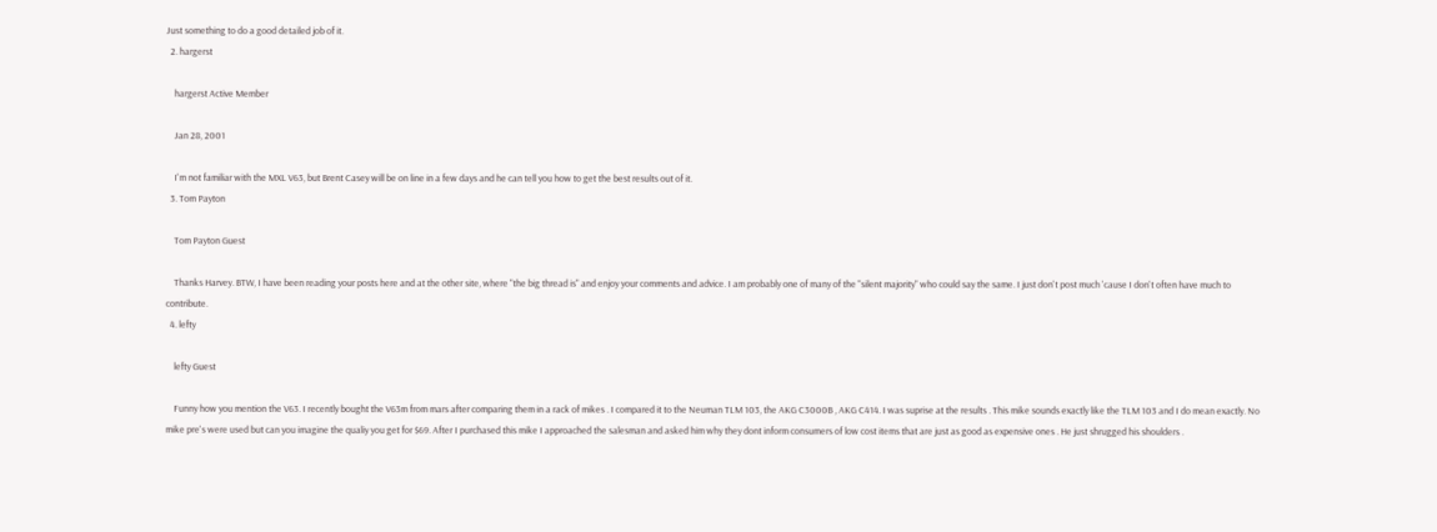Just something to do a good detailed job of it.
  2. hargerst

    hargerst Active Member

    Jan 28, 2001

    I'm not familiar with the MXL V63, but Brent Casey will be on line in a few days and he can tell you how to get the best results out of it.
  3. Tom Payton

    Tom Payton Guest

    Thanks Harvey. BTW, I have been reading your posts here and at the other site, where "the big thread is" and enjoy your comments and advice. I am probably one of many of the "silent majority" who could say the same. I just don't post much 'cause I don't often have much to contribute.
  4. lefty

    lefty Guest

    Funny how you mention the V63. I recently bought the V63m from mars after comparing them in a rack of mikes . I compared it to the Neuman TLM 103, the AKG C3000B , AKG C414. I was suprise at the results . This mike sounds exactly like the TLM 103 and I do mean exactly. No mike pre's were used but can you imagine the qualiy you get for $69. After I purchased this mike I approached the salesman and asked him why they dont inform consumers of low cost items that are just as good as expensive ones . He just shrugged his shoulders .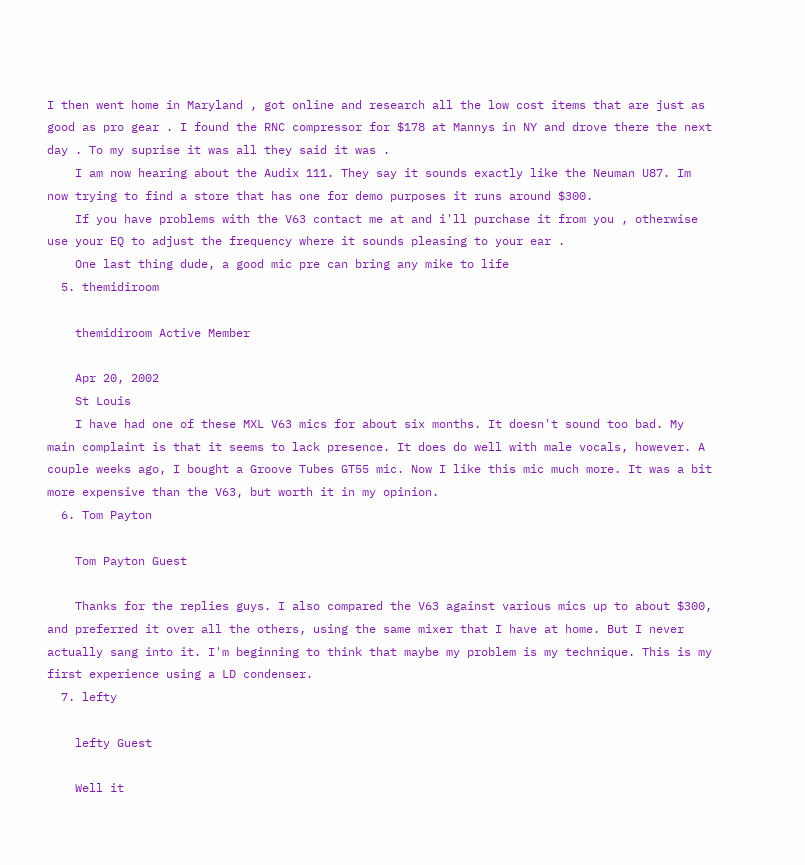I then went home in Maryland , got online and research all the low cost items that are just as good as pro gear . I found the RNC compressor for $178 at Mannys in NY and drove there the next day . To my suprise it was all they said it was .
    I am now hearing about the Audix 111. They say it sounds exactly like the Neuman U87. Im now trying to find a store that has one for demo purposes it runs around $300.
    If you have problems with the V63 contact me at and i'll purchase it from you , otherwise use your EQ to adjust the frequency where it sounds pleasing to your ear .
    One last thing dude, a good mic pre can bring any mike to life
  5. themidiroom

    themidiroom Active Member

    Apr 20, 2002
    St Louis
    I have had one of these MXL V63 mics for about six months. It doesn't sound too bad. My main complaint is that it seems to lack presence. It does do well with male vocals, however. A couple weeks ago, I bought a Groove Tubes GT55 mic. Now I like this mic much more. It was a bit more expensive than the V63, but worth it in my opinion.
  6. Tom Payton

    Tom Payton Guest

    Thanks for the replies guys. I also compared the V63 against various mics up to about $300, and preferred it over all the others, using the same mixer that I have at home. But I never actually sang into it. I'm beginning to think that maybe my problem is my technique. This is my first experience using a LD condenser.
  7. lefty

    lefty Guest

    Well it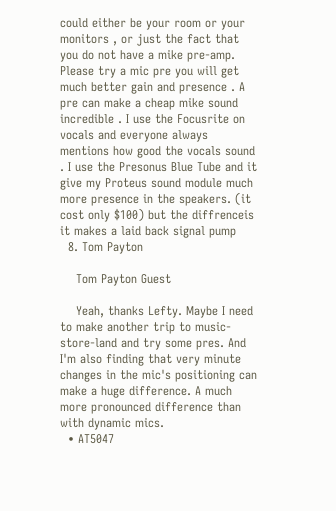could either be your room or your monitors , or just the fact that you do not have a mike pre-amp. Please try a mic pre you will get much better gain and presence . A pre can make a cheap mike sound incredible . I use the Focusrite on vocals and everyone always mentions how good the vocals sound . I use the Presonus Blue Tube and it give my Proteus sound module much more presence in the speakers. (it cost only $100) but the diffrenceis it makes a laid back signal pump
  8. Tom Payton

    Tom Payton Guest

    Yeah, thanks Lefty. Maybe I need to make another trip to music-store-land and try some pres. And I'm also finding that very minute changes in the mic's positioning can make a huge difference. A much more pronounced difference than with dynamic mics.
  • AT5047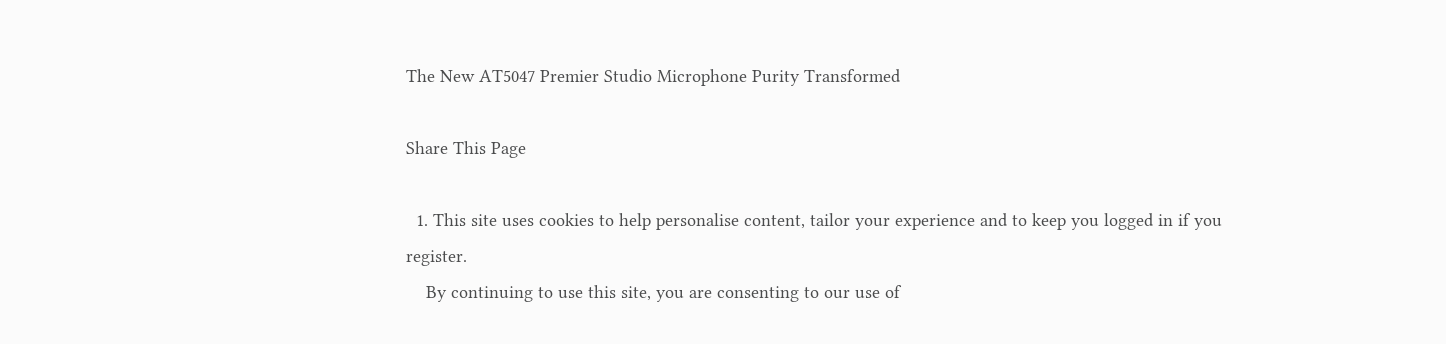The New AT5047 Premier Studio Microphone Purity Transformed

Share This Page

  1. This site uses cookies to help personalise content, tailor your experience and to keep you logged in if you register.
    By continuing to use this site, you are consenting to our use of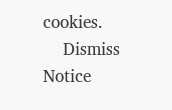cookies.
    Dismiss Notice